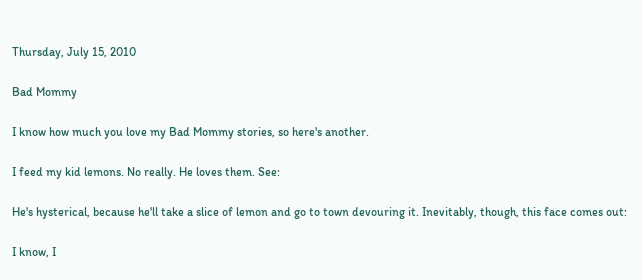Thursday, July 15, 2010

Bad Mommy

I know how much you love my Bad Mommy stories, so here's another.

I feed my kid lemons. No really. He loves them. See:

He's hysterical, because he'll take a slice of lemon and go to town devouring it. Inevitably, though, this face comes out:

I know, I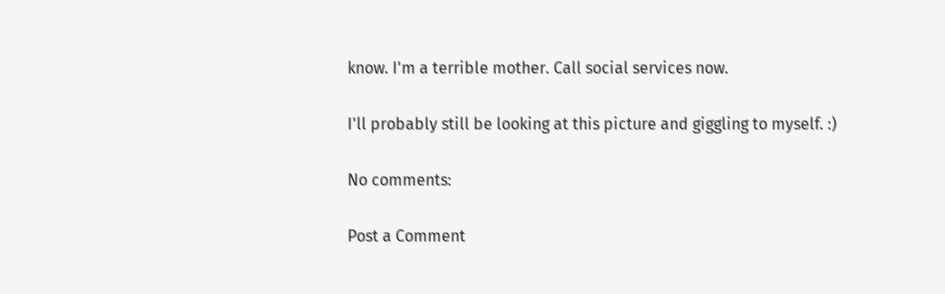know. I'm a terrible mother. Call social services now.

I'll probably still be looking at this picture and giggling to myself. :)

No comments:

Post a Comment